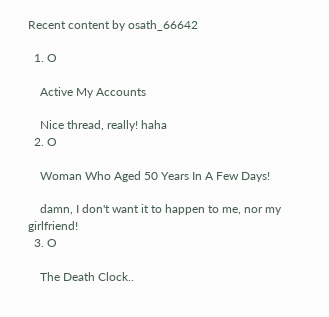Recent content by osath_66642

  1. O

    Active My Accounts

    Nice thread, really! haha
  2. O

    Woman Who Aged 50 Years In A Few Days!

    damn, I don't want it to happen to me, nor my girlfriend!
  3. O

    The Death Clock..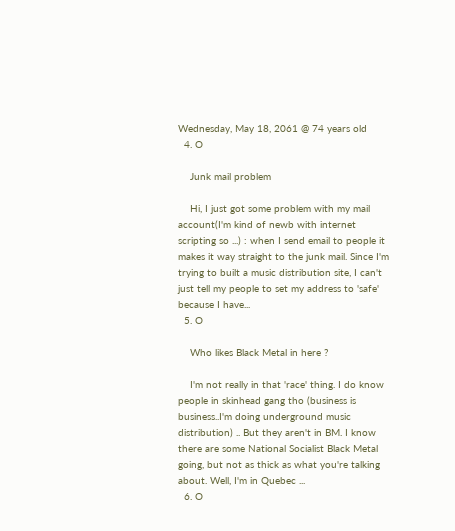Wednesday, May 18, 2061 @ 74 years old
  4. O

    Junk mail problem

    Hi, I just got some problem with my mail account(I'm kind of newb with internet scripting so ...) : when I send email to people it makes it way straight to the junk mail. Since I'm trying to built a music distribution site, I can't just tell my people to set my address to 'safe' because I have...
  5. O

    Who likes Black Metal in here ?

    I'm not really in that 'race' thing. I do know people in skinhead gang tho (business is business..I'm doing underground music distribution) .. But they aren't in BM. I know there are some National Socialist Black Metal going, but not as thick as what you're talking about. Well, I'm in Quebec ...
  6. O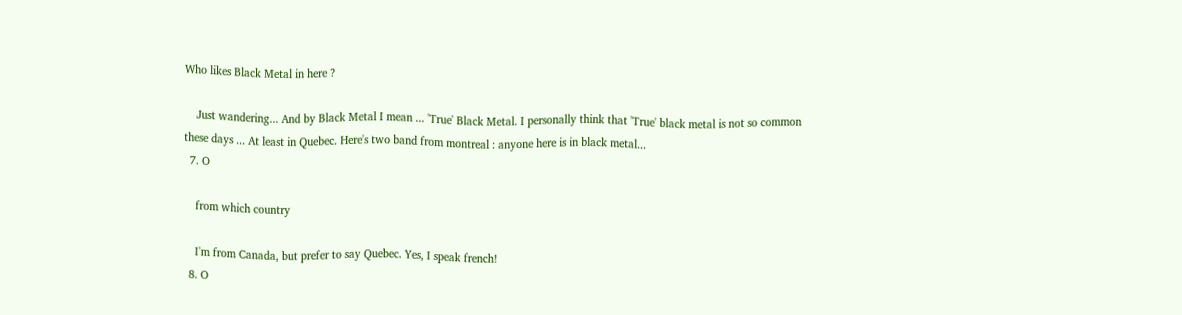Who likes Black Metal in here ?

    Just wandering... And by Black Metal I mean ... 'True' Black Metal. I personally think that 'True' black metal is not so common these days ... At least in Quebec. Here's two band from montreal : anyone here is in black metal...
  7. O

    from which country

    I'm from Canada, but prefer to say Quebec. Yes, I speak french!
  8. O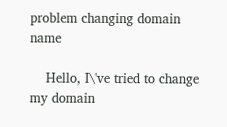problem changing domain name

    Hello, I\'ve tried to change my domain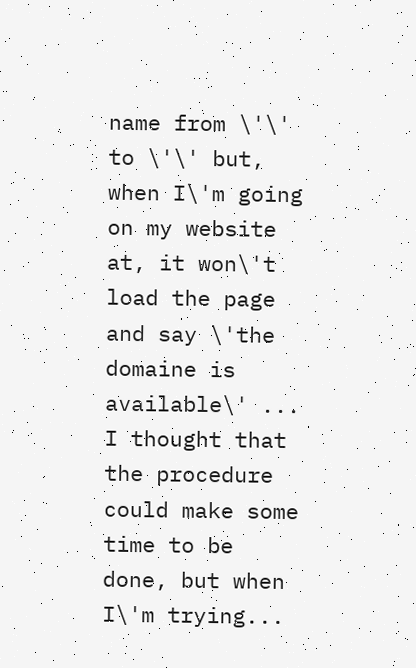name from \'\' to \'\' but, when I\'m going on my website at, it won\'t load the page and say \'the domaine is available\' ... I thought that the procedure could make some time to be done, but when I\'m trying...